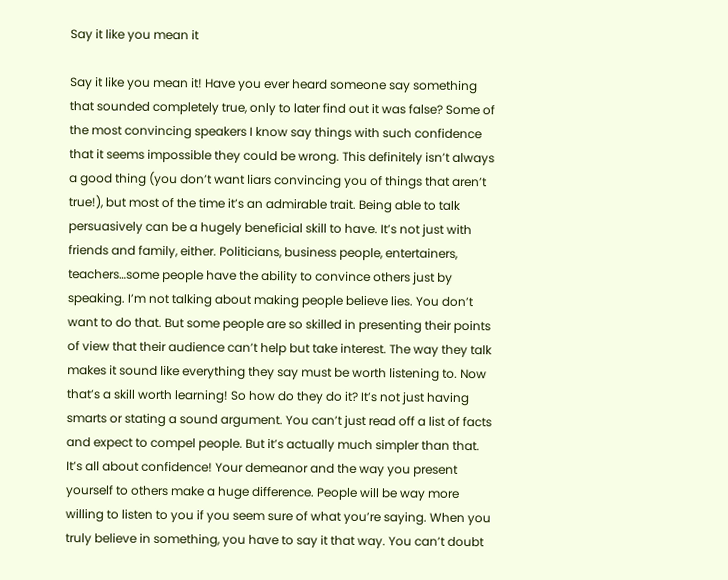Say it like you mean it

Say it like you mean it! Have you ever heard someone say something that sounded completely true, only to later find out it was false? Some of the most convincing speakers I know say things with such confidence that it seems impossible they could be wrong. This definitely isn’t always a good thing (you don’t want liars convincing you of things that aren’t true!), but most of the time it’s an admirable trait. Being able to talk persuasively can be a hugely beneficial skill to have. It’s not just with friends and family, either. Politicians, business people, entertainers, teachers…some people have the ability to convince others just by speaking. I’m not talking about making people believe lies. You don’t want to do that. But some people are so skilled in presenting their points of view that their audience can’t help but take interest. The way they talk makes it sound like everything they say must be worth listening to. Now that’s a skill worth learning! So how do they do it? It’s not just having smarts or stating a sound argument. You can’t just read off a list of facts and expect to compel people. But it’s actually much simpler than that. It’s all about confidence! Your demeanor and the way you present yourself to others make a huge difference. People will be way more willing to listen to you if you seem sure of what you’re saying. When you truly believe in something, you have to say it that way. You can’t doubt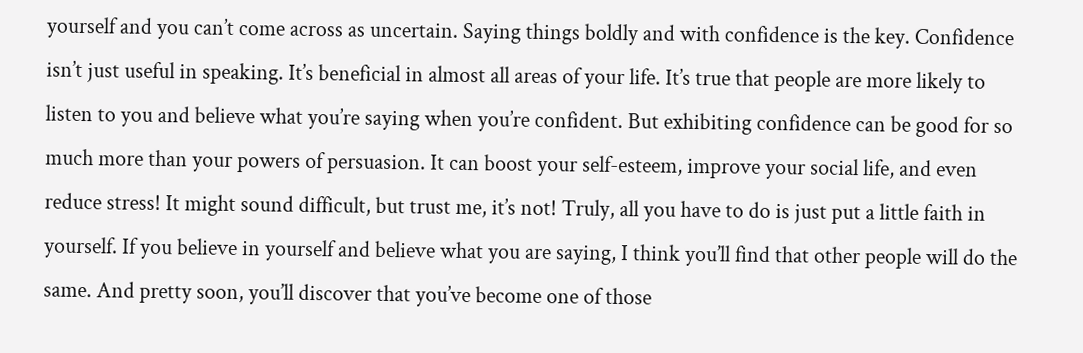yourself and you can’t come across as uncertain. Saying things boldly and with confidence is the key. Confidence isn’t just useful in speaking. It’s beneficial in almost all areas of your life. It’s true that people are more likely to listen to you and believe what you’re saying when you’re confident. But exhibiting confidence can be good for so much more than your powers of persuasion. It can boost your self-esteem, improve your social life, and even reduce stress! It might sound difficult, but trust me, it’s not! Truly, all you have to do is just put a little faith in yourself. If you believe in yourself and believe what you are saying, I think you’ll find that other people will do the same. And pretty soon, you’ll discover that you’ve become one of those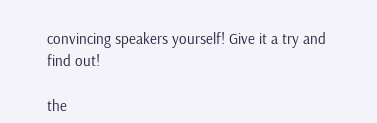convincing speakers yourself! Give it a try and find out!

the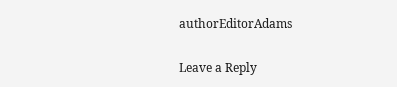authorEditorAdams

Leave a Reply